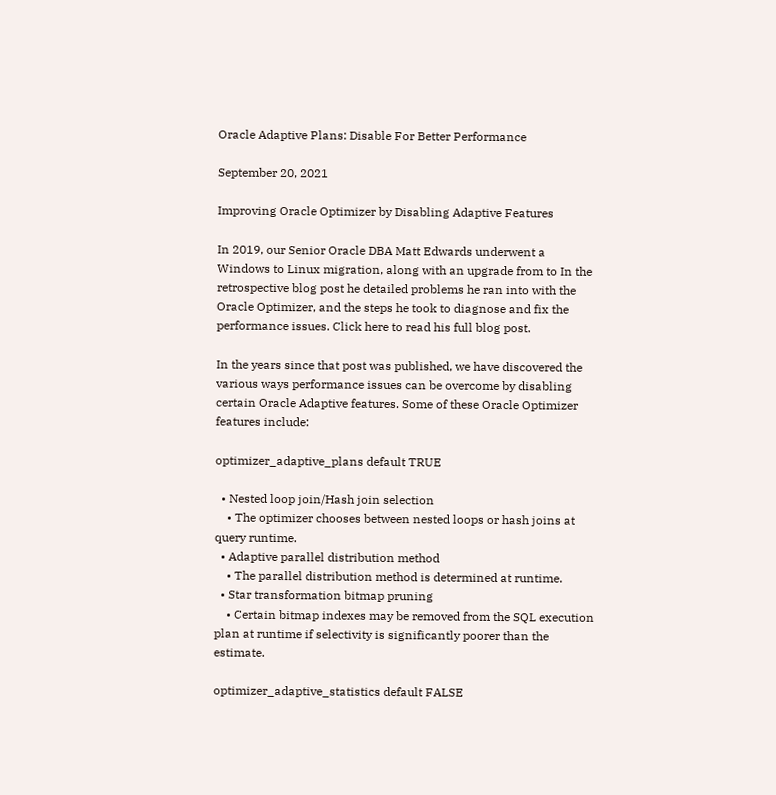Oracle Adaptive Plans: Disable For Better Performance

September 20, 2021

Improving Oracle Optimizer by Disabling Adaptive Features

In 2019, our Senior Oracle DBA Matt Edwards underwent a Windows to Linux migration, along with an upgrade from to In the retrospective blog post he detailed problems he ran into with the Oracle Optimizer, and the steps he took to diagnose and fix the performance issues. Click here to read his full blog post.

In the years since that post was published, we have discovered the various ways performance issues can be overcome by disabling certain Oracle Adaptive features. Some of these Oracle Optimizer features include:

optimizer_adaptive_plans default TRUE

  • Nested loop join/Hash join selection
    • The optimizer chooses between nested loops or hash joins at query runtime.
  • Adaptive parallel distribution method
    • The parallel distribution method is determined at runtime.
  • Star transformation bitmap pruning
    • Certain bitmap indexes may be removed from the SQL execution plan at runtime if selectivity is significantly poorer than the estimate.

optimizer_adaptive_statistics default FALSE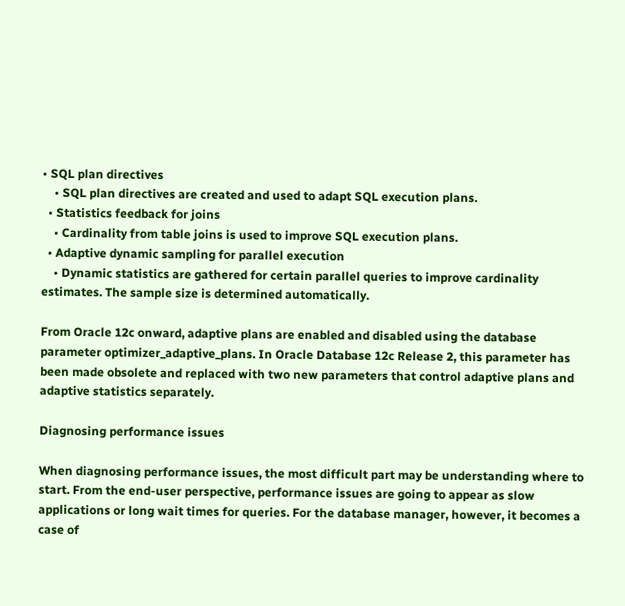• SQL plan directives
    • SQL plan directives are created and used to adapt SQL execution plans.
  • Statistics feedback for joins
    • Cardinality from table joins is used to improve SQL execution plans.
  • Adaptive dynamic sampling for parallel execution
    • Dynamic statistics are gathered for certain parallel queries to improve cardinality estimates. The sample size is determined automatically.

From Oracle 12c onward, adaptive plans are enabled and disabled using the database parameter optimizer_adaptive_plans. In Oracle Database 12c Release 2, this parameter has been made obsolete and replaced with two new parameters that control adaptive plans and adaptive statistics separately.

Diagnosing performance issues

When diagnosing performance issues, the most difficult part may be understanding where to start. From the end-user perspective, performance issues are going to appear as slow applications or long wait times for queries. For the database manager, however, it becomes a case of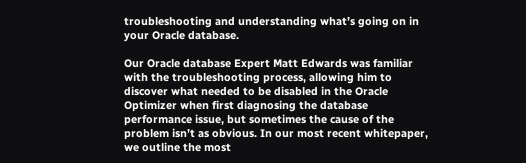troubleshooting and understanding what’s going on in your Oracle database.

Our Oracle database Expert Matt Edwards was familiar with the troubleshooting process, allowing him to discover what needed to be disabled in the Oracle Optimizer when first diagnosing the database performance issue, but sometimes the cause of the problem isn’t as obvious. In our most recent whitepaper, we outline the most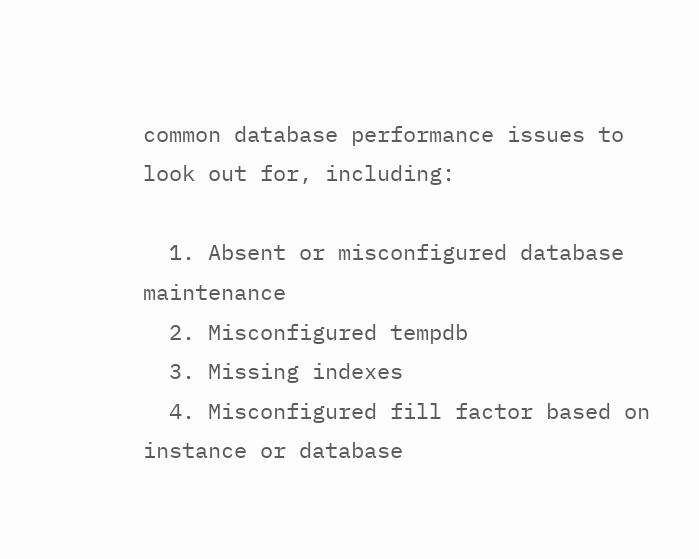common database performance issues to look out for, including:

  1. Absent or misconfigured database maintenance
  2. Misconfigured tempdb
  3. Missing indexes
  4. Misconfigured fill factor based on instance or database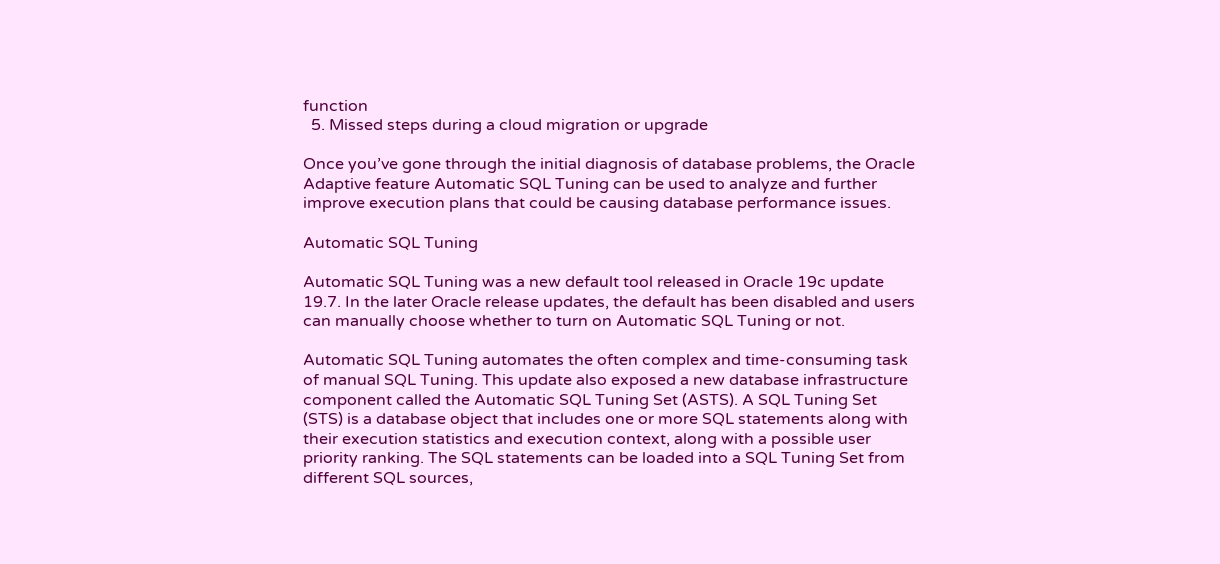function
  5. Missed steps during a cloud migration or upgrade

Once you’ve gone through the initial diagnosis of database problems, the Oracle Adaptive feature Automatic SQL Tuning can be used to analyze and further improve execution plans that could be causing database performance issues.

Automatic SQL Tuning

Automatic SQL Tuning was a new default tool released in Oracle 19c update 19.7. In the later Oracle release updates, the default has been disabled and users can manually choose whether to turn on Automatic SQL Tuning or not.

Automatic SQL Tuning automates the often complex and time-consuming task of manual SQL Tuning. This update also exposed a new database infrastructure component called the Automatic SQL Tuning Set (ASTS). A SQL Tuning Set (STS) is a database object that includes one or more SQL statements along with their execution statistics and execution context, along with a possible user priority ranking. The SQL statements can be loaded into a SQL Tuning Set from different SQL sources,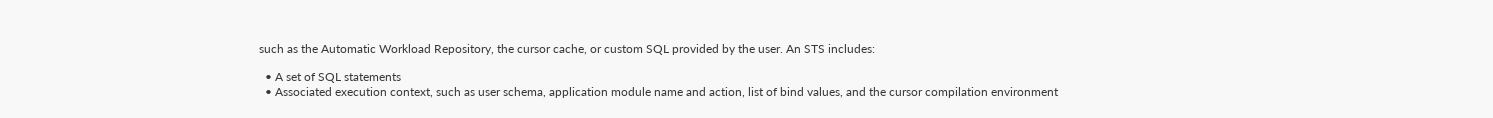such as the Automatic Workload Repository, the cursor cache, or custom SQL provided by the user. An STS includes:

  • A set of SQL statements
  • Associated execution context, such as user schema, application module name and action, list of bind values, and the cursor compilation environment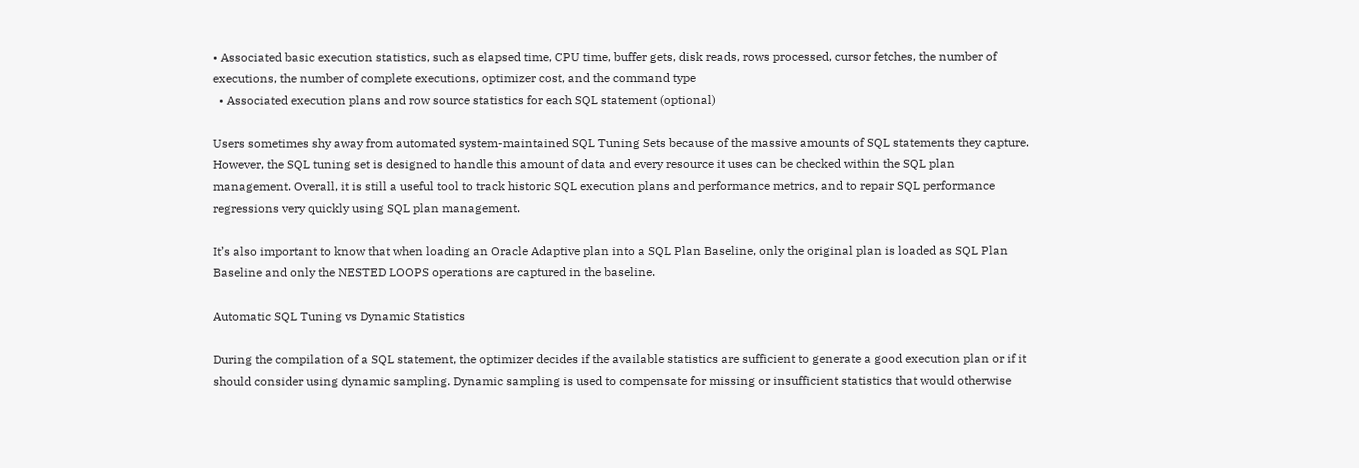• Associated basic execution statistics, such as elapsed time, CPU time, buffer gets, disk reads, rows processed, cursor fetches, the number of executions, the number of complete executions, optimizer cost, and the command type
  • Associated execution plans and row source statistics for each SQL statement (optional)

Users sometimes shy away from automated system-maintained SQL Tuning Sets because of the massive amounts of SQL statements they capture. However, the SQL tuning set is designed to handle this amount of data and every resource it uses can be checked within the SQL plan management. Overall, it is still a useful tool to track historic SQL execution plans and performance metrics, and to repair SQL performance regressions very quickly using SQL plan management.

It’s also important to know that when loading an Oracle Adaptive plan into a SQL Plan Baseline, only the original plan is loaded as SQL Plan Baseline and only the NESTED LOOPS operations are captured in the baseline.

Automatic SQL Tuning vs Dynamic Statistics

During the compilation of a SQL statement, the optimizer decides if the available statistics are sufficient to generate a good execution plan or if it should consider using dynamic sampling. Dynamic sampling is used to compensate for missing or insufficient statistics that would otherwise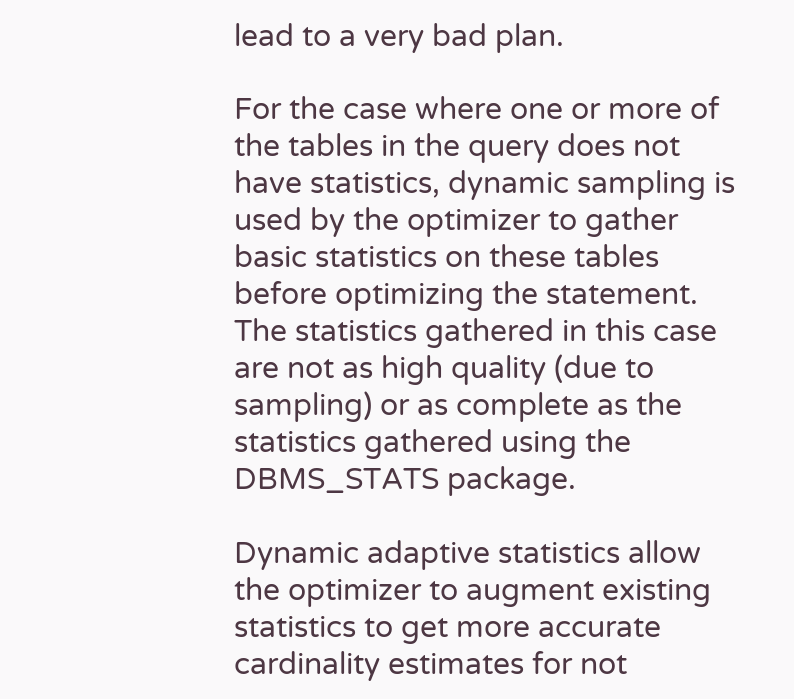lead to a very bad plan.

For the case where one or more of the tables in the query does not have statistics, dynamic sampling is used by the optimizer to gather basic statistics on these tables before optimizing the statement. The statistics gathered in this case are not as high quality (due to sampling) or as complete as the statistics gathered using the DBMS_STATS package.

Dynamic adaptive statistics allow the optimizer to augment existing statistics to get more accurate cardinality estimates for not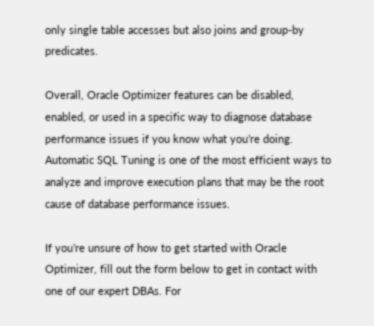only single table accesses but also joins and group-by predicates.

Overall, Oracle Optimizer features can be disabled, enabled, or used in a specific way to diagnose database performance issues if you know what you’re doing. Automatic SQL Tuning is one of the most efficient ways to analyze and improve execution plans that may be the root cause of database performance issues.

If you’re unsure of how to get started with Oracle Optimizer, fill out the form below to get in contact with one of our expert DBAs. For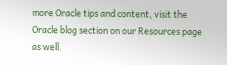more Oracle tips and content, visit the Oracle blog section on our Resources page as well.